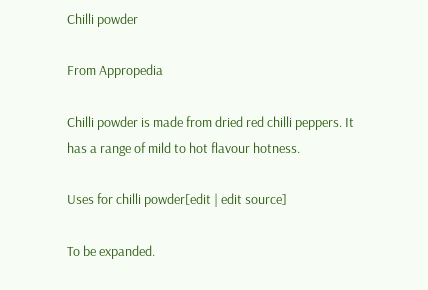Chilli powder

From Appropedia

Chilli powder is made from dried red chilli peppers. It has a range of mild to hot flavour hotness.

Uses for chilli powder[edit | edit source]

To be expanded.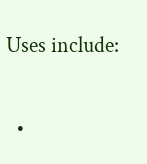Uses include:

  •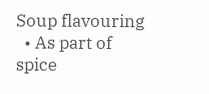Soup flavouring
  • As part of spice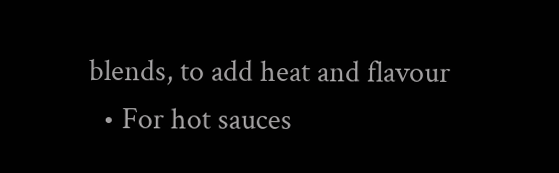blends, to add heat and flavour
  • For hot sauces